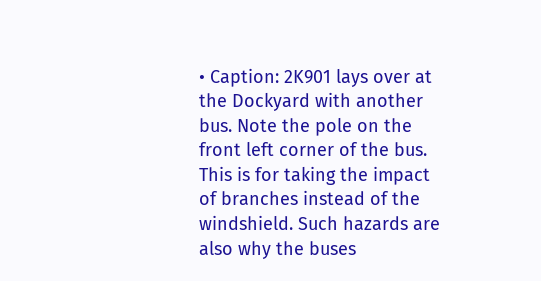• Caption: 2K901 lays over at the Dockyard with another bus. Note the pole on the front left corner of the bus. This is for taking the impact of branches instead of the windshield. Such hazards are also why the buses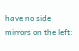have no side mirrors on the left: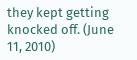they kept getting knocked off. (June 11, 2010)